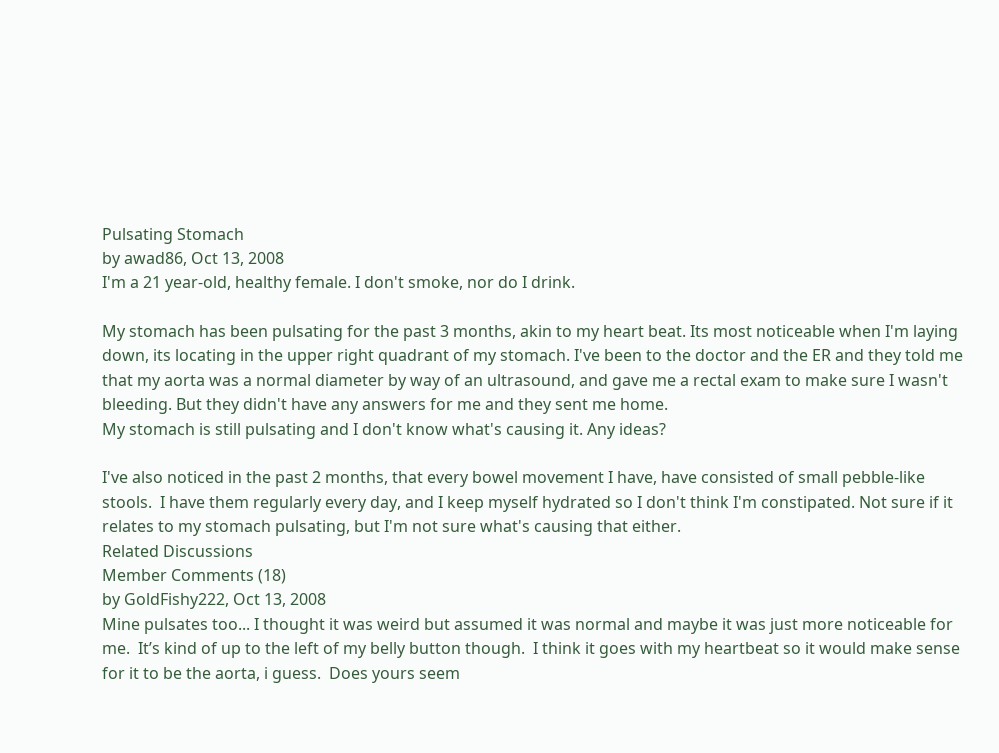Pulsating Stomach
by awad86, Oct 13, 2008
I'm a 21 year-old, healthy female. I don't smoke, nor do I drink.

My stomach has been pulsating for the past 3 months, akin to my heart beat. Its most noticeable when I'm laying down, its locating in the upper right quadrant of my stomach. I've been to the doctor and the ER and they told me that my aorta was a normal diameter by way of an ultrasound, and gave me a rectal exam to make sure I wasn't bleeding. But they didn't have any answers for me and they sent me home.
My stomach is still pulsating and I don't know what's causing it. Any ideas?

I've also noticed in the past 2 months, that every bowel movement I have, have consisted of small pebble-like stools.  I have them regularly every day, and I keep myself hydrated so I don't think I'm constipated. Not sure if it relates to my stomach pulsating, but I'm not sure what's causing that either.
Related Discussions
Member Comments (18)
by GoldFishy222, Oct 13, 2008
Mine pulsates too... I thought it was weird but assumed it was normal and maybe it was just more noticeable for me.  It’s kind of up to the left of my belly button though.  I think it goes with my heartbeat so it would make sense for it to be the aorta, i guess.  Does yours seem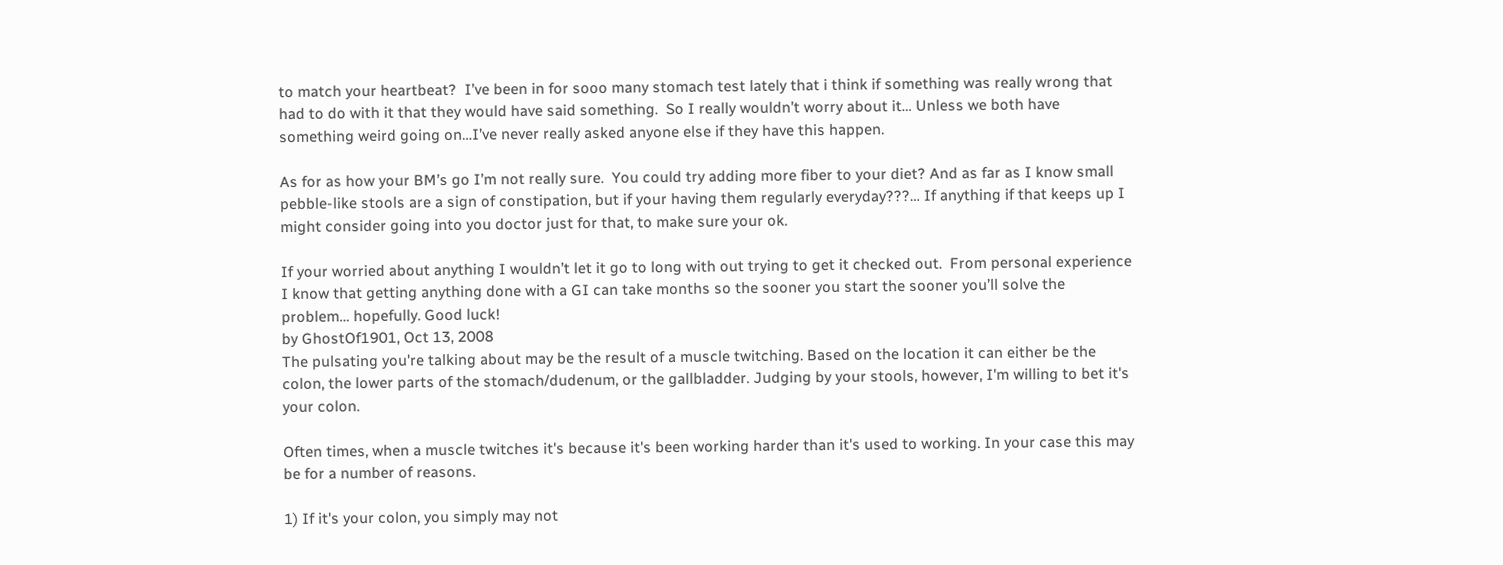to match your heartbeat?  I’ve been in for sooo many stomach test lately that i think if something was really wrong that had to do with it that they would have said something.  So I really wouldn’t worry about it… Unless we both have something weird going on…I’ve never really asked anyone else if they have this happen.

As for as how your BM’s go I’m not really sure.  You could try adding more fiber to your diet? And as far as I know small pebble-like stools are a sign of constipation, but if your having them regularly everyday???… If anything if that keeps up I might consider going into you doctor just for that, to make sure your ok.

If your worried about anything I wouldn’t let it go to long with out trying to get it checked out.  From personal experience I know that getting anything done with a GI can take months so the sooner you start the sooner you’ll solve the problem… hopefully. Good luck!
by GhostOf1901, Oct 13, 2008
The pulsating you're talking about may be the result of a muscle twitching. Based on the location it can either be the colon, the lower parts of the stomach/dudenum, or the gallbladder. Judging by your stools, however, I'm willing to bet it's your colon.

Often times, when a muscle twitches it's because it's been working harder than it's used to working. In your case this may be for a number of reasons.

1) If it's your colon, you simply may not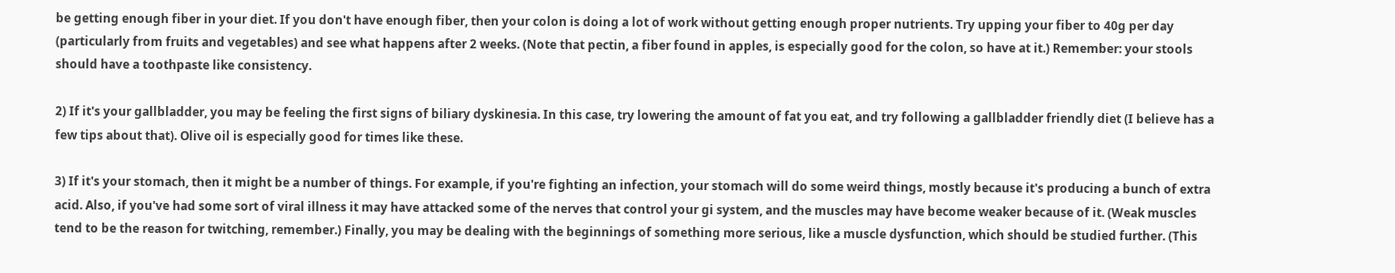be getting enough fiber in your diet. If you don't have enough fiber, then your colon is doing a lot of work without getting enough proper nutrients. Try upping your fiber to 40g per day (particularly from fruits and vegetables) and see what happens after 2 weeks. (Note that pectin, a fiber found in apples, is especially good for the colon, so have at it.) Remember: your stools should have a toothpaste like consistency.

2) If it's your gallbladder, you may be feeling the first signs of biliary dyskinesia. In this case, try lowering the amount of fat you eat, and try following a gallbladder friendly diet (I believe has a few tips about that). Olive oil is especially good for times like these.

3) If it's your stomach, then it might be a number of things. For example, if you're fighting an infection, your stomach will do some weird things, mostly because it's producing a bunch of extra acid. Also, if you've had some sort of viral illness it may have attacked some of the nerves that control your gi system, and the muscles may have become weaker because of it. (Weak muscles tend to be the reason for twitching, remember.) Finally, you may be dealing with the beginnings of something more serious, like a muscle dysfunction, which should be studied further. (This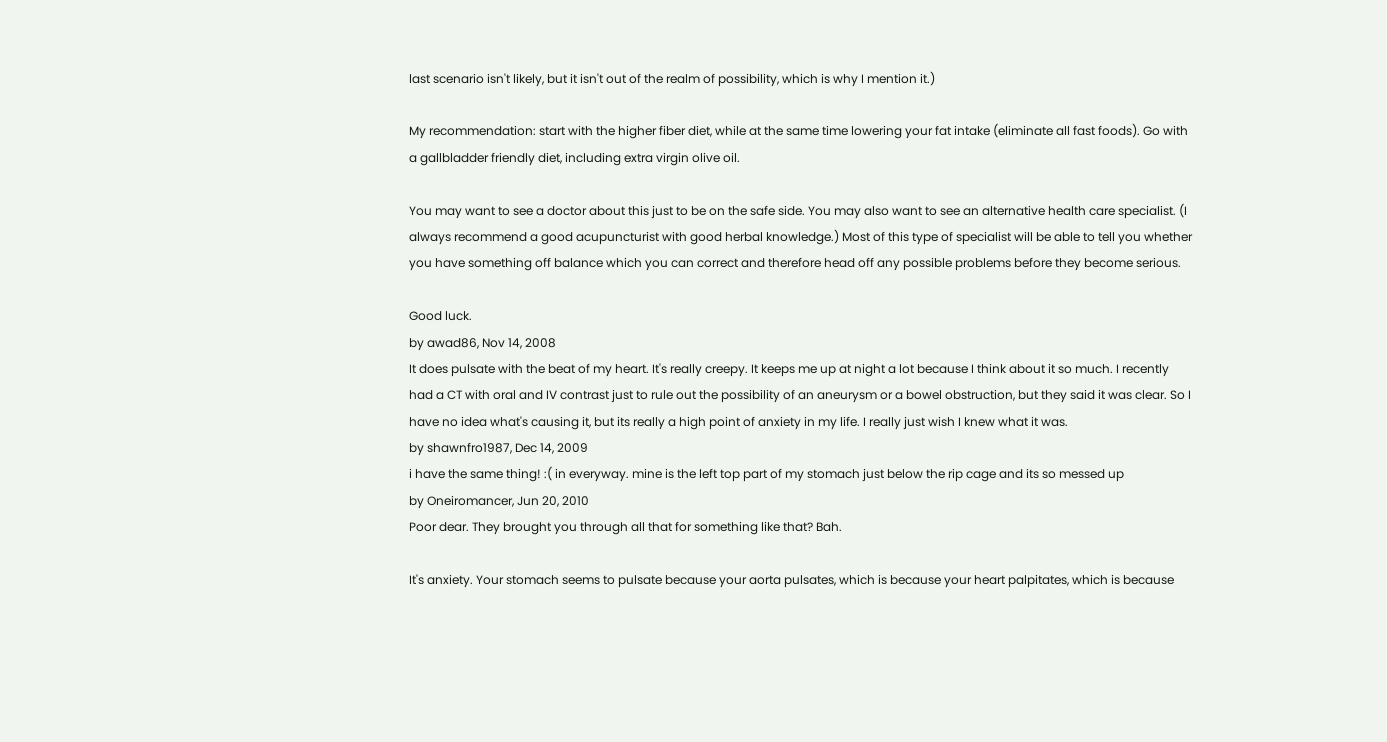last scenario isn't likely, but it isn't out of the realm of possibility, which is why I mention it.)

My recommendation: start with the higher fiber diet, while at the same time lowering your fat intake (eliminate all fast foods). Go with a gallbladder friendly diet, including extra virgin olive oil.

You may want to see a doctor about this just to be on the safe side. You may also want to see an alternative health care specialist. (I always recommend a good acupuncturist with good herbal knowledge.) Most of this type of specialist will be able to tell you whether you have something off balance which you can correct and therefore head off any possible problems before they become serious.

Good luck.
by awad86, Nov 14, 2008
It does pulsate with the beat of my heart. It's really creepy. It keeps me up at night a lot because I think about it so much. I recently had a CT with oral and IV contrast just to rule out the possibility of an aneurysm or a bowel obstruction, but they said it was clear. So I have no idea what's causing it, but its really a high point of anxiety in my life. I really just wish I knew what it was.
by shawnfro1987, Dec 14, 2009
i have the same thing! :( in everyway. mine is the left top part of my stomach just below the rip cage and its so messed up
by Oneiromancer, Jun 20, 2010
Poor dear. They brought you through all that for something like that? Bah.

It's anxiety. Your stomach seems to pulsate because your aorta pulsates, which is because your heart palpitates, which is because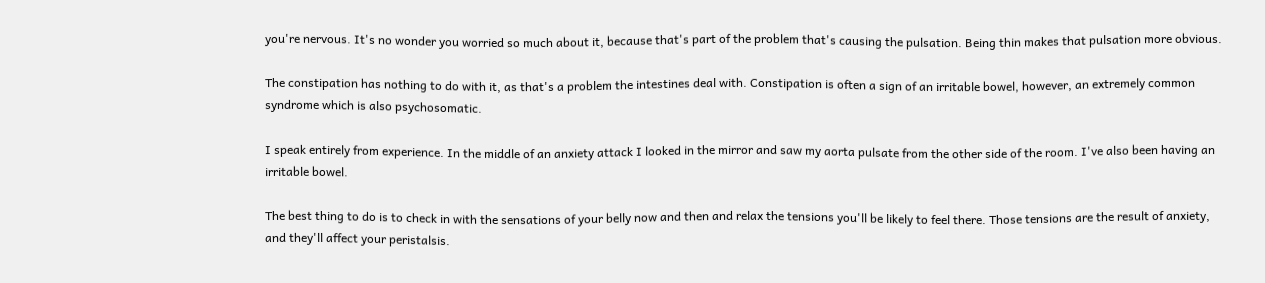you're nervous. It's no wonder you worried so much about it, because that's part of the problem that's causing the pulsation. Being thin makes that pulsation more obvious.

The constipation has nothing to do with it, as that's a problem the intestines deal with. Constipation is often a sign of an irritable bowel, however, an extremely common syndrome which is also psychosomatic.

I speak entirely from experience. In the middle of an anxiety attack I looked in the mirror and saw my aorta pulsate from the other side of the room. I've also been having an irritable bowel.

The best thing to do is to check in with the sensations of your belly now and then and relax the tensions you'll be likely to feel there. Those tensions are the result of anxiety, and they'll affect your peristalsis.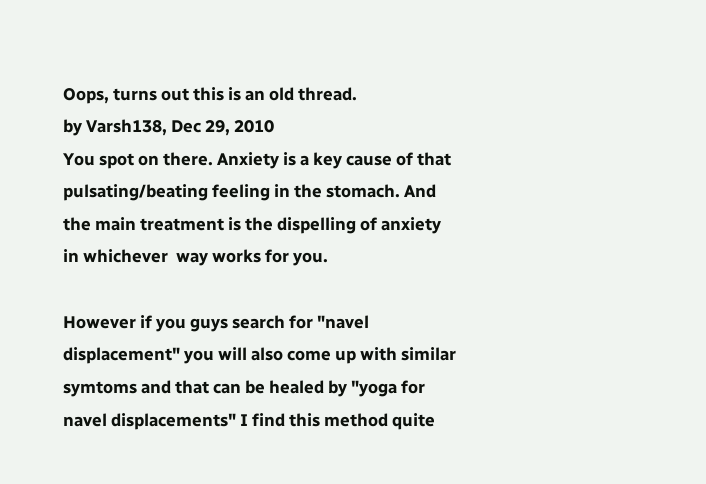Oops, turns out this is an old thread.
by Varsh138, Dec 29, 2010
You spot on there. Anxiety is a key cause of that pulsating/beating feeling in the stomach. And the main treatment is the dispelling of anxiety in whichever  way works for you.

However if you guys search for "navel displacement" you will also come up with similar symtoms and that can be healed by "yoga for navel displacements" I find this method quite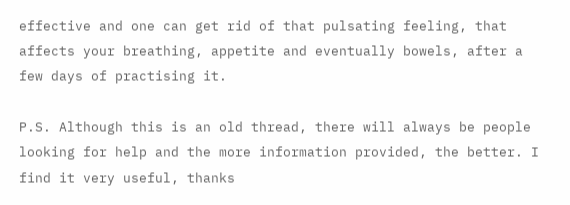effective and one can get rid of that pulsating feeling, that affects your breathing, appetite and eventually bowels, after a few days of practising it.

P.S. Although this is an old thread, there will always be people looking for help and the more information provided, the better. I find it very useful, thanks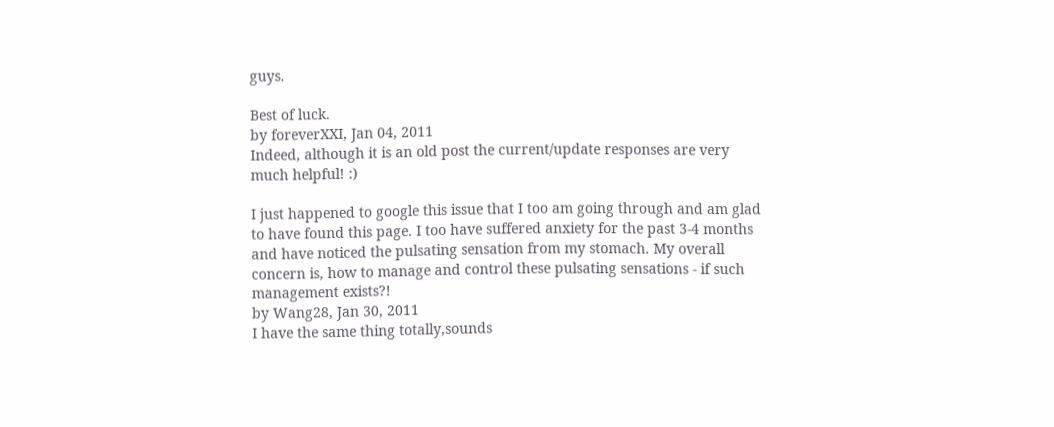guys.

Best of luck.
by foreverXXI, Jan 04, 2011
Indeed, although it is an old post the current/update responses are very much helpful! :)

I just happened to google this issue that I too am going through and am glad to have found this page. I too have suffered anxiety for the past 3-4 months and have noticed the pulsating sensation from my stomach. My overall concern is, how to manage and control these pulsating sensations - if such management exists?!
by Wang28, Jan 30, 2011
I have the same thing totally,sounds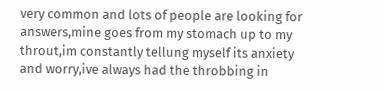very common and lots of people are looking for answers,mine goes from my stomach up to my throut,im constantly tellung myself its anxiety and worry,ive always had the throbbing in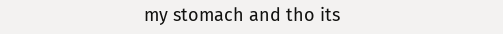my stomach and tho its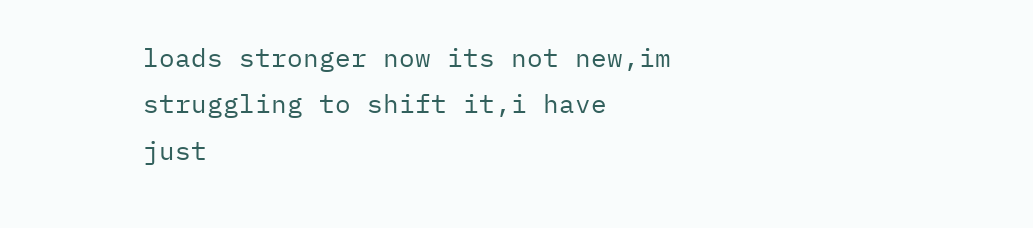loads stronger now its not new,im struggling to shift it,i have just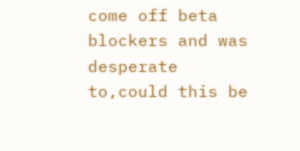come off beta blockers and was desperate to,could this be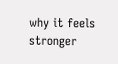why it feels stronger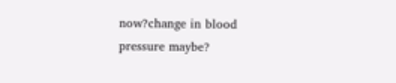now?change in blood pressure maybe?